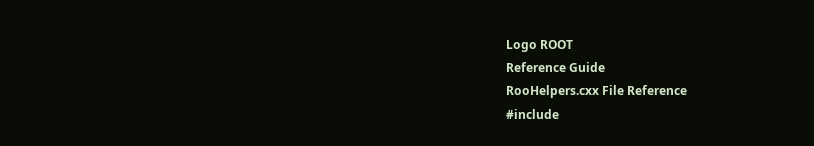Logo ROOT
Reference Guide
RooHelpers.cxx File Reference
#include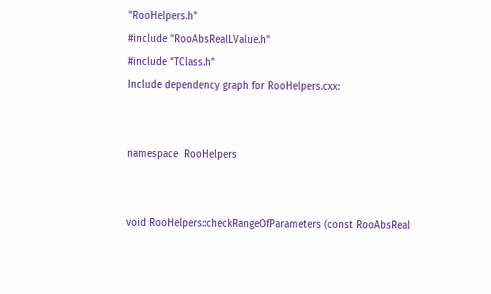"RooHelpers.h"
#include "RooAbsRealLValue.h"
#include "TClass.h"
Include dependency graph for RooHelpers.cxx:


namespace  RooHelpers


void RooHelpers::checkRangeOfParameters (const RooAbsReal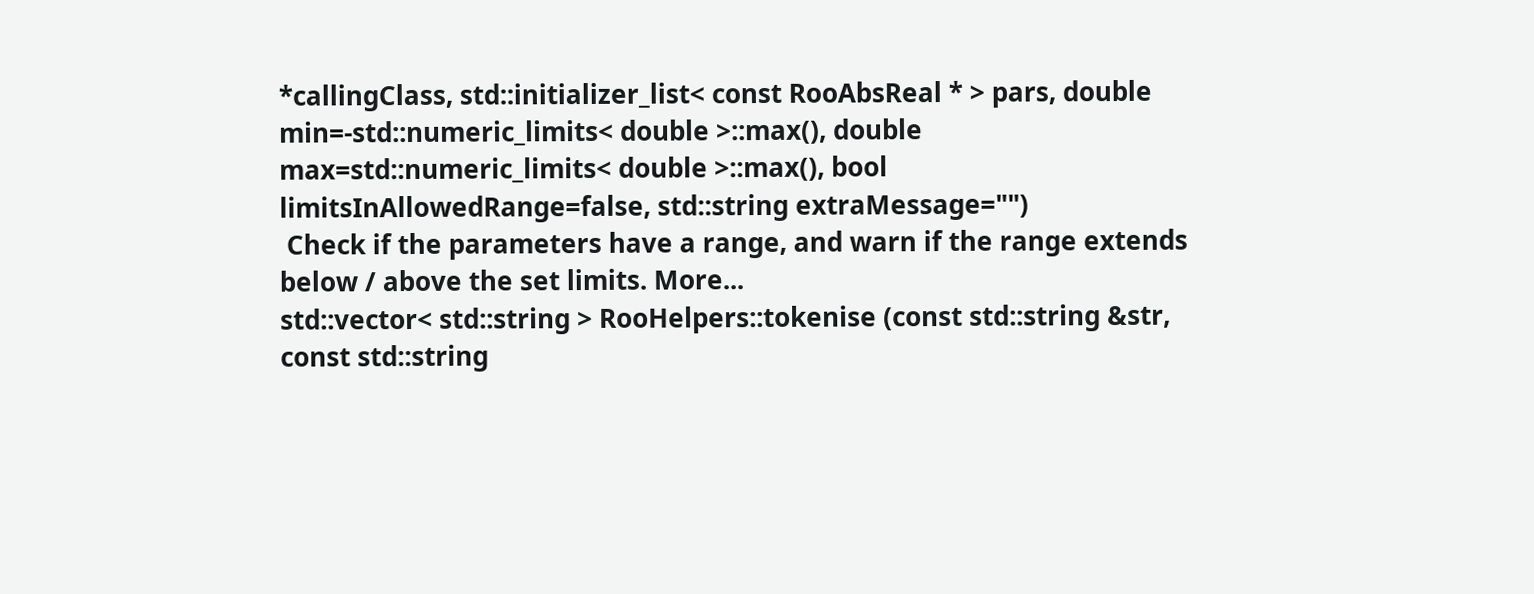*callingClass, std::initializer_list< const RooAbsReal * > pars, double min=-std::numeric_limits< double >::max(), double max=std::numeric_limits< double >::max(), bool limitsInAllowedRange=false, std::string extraMessage="")
 Check if the parameters have a range, and warn if the range extends below / above the set limits. More...
std::vector< std::string > RooHelpers::tokenise (const std::string &str, const std::string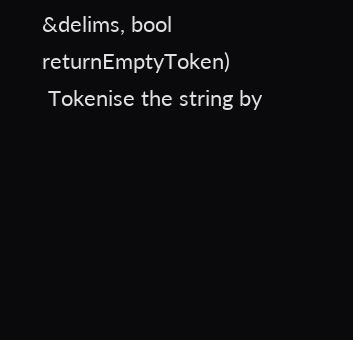&delims, bool returnEmptyToken)
 Tokenise the string by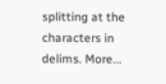splitting at the characters in delims. More...